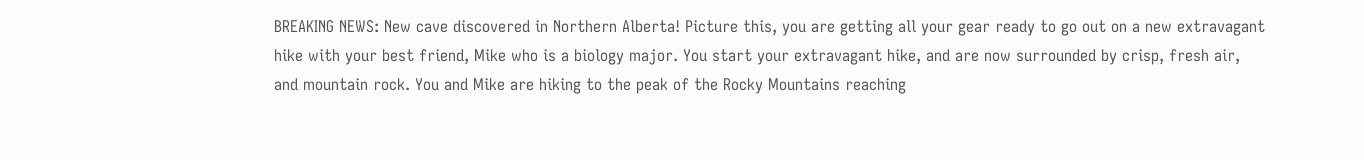BREAKING NEWS: New cave discovered in Northern Alberta! Picture this, you are getting all your gear ready to go out on a new extravagant hike with your best friend, Mike who is a biology major. You start your extravagant hike, and are now surrounded by crisp, fresh air, and mountain rock. You and Mike are hiking to the peak of the Rocky Mountains reaching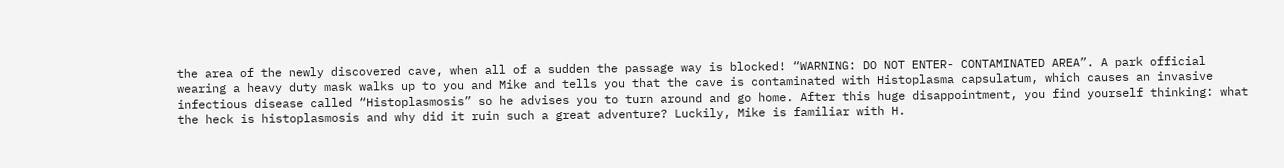the area of the newly discovered cave, when all of a sudden the passage way is blocked! “WARNING: DO NOT ENTER- CONTAMINATED AREA”. A park official wearing a heavy duty mask walks up to you and Mike and tells you that the cave is contaminated with Histoplasma capsulatum, which causes an invasive infectious disease called “Histoplasmosis” so he advises you to turn around and go home. After this huge disappointment, you find yourself thinking: what the heck is histoplasmosis and why did it ruin such a great adventure? Luckily, Mike is familiar with H.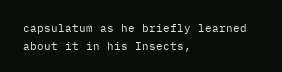capsulatum as he briefly learned about it in his Insects,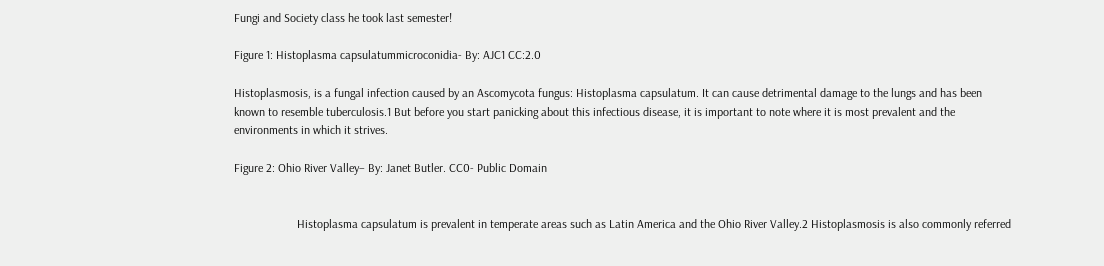Fungi and Society class he took last semester!

Figure 1: Histoplasma capsulatummicroconidia- By: AJC1 CC:2.0

Histoplasmosis, is a fungal infection caused by an Ascomycota fungus: Histoplasma capsulatum. It can cause detrimental damage to the lungs and has been known to resemble tuberculosis.1 But before you start panicking about this infectious disease, it is important to note where it is most prevalent and the environments in which it strives.

Figure 2: Ohio River Valley– By: Janet Butler. CC0- Public Domain


                     Histoplasma capsulatum is prevalent in temperate areas such as Latin America and the Ohio River Valley.2 Histoplasmosis is also commonly referred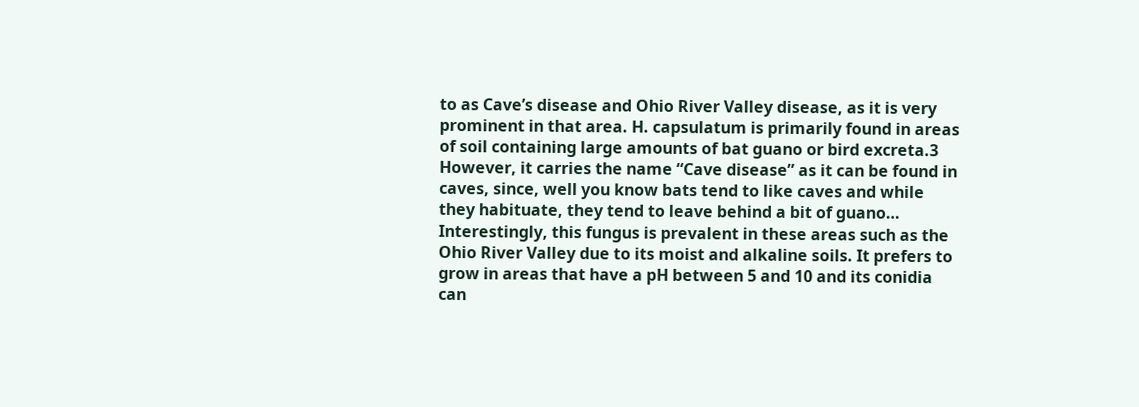to as Cave’s disease and Ohio River Valley disease, as it is very prominent in that area. H. capsulatum is primarily found in areas of soil containing large amounts of bat guano or bird excreta.3 However, it carries the name “Cave disease” as it can be found in caves, since, well you know bats tend to like caves and while they habituate, they tend to leave behind a bit of guano… Interestingly, this fungus is prevalent in these areas such as the Ohio River Valley due to its moist and alkaline soils. It prefers to grow in areas that have a pH between 5 and 10 and its conidia can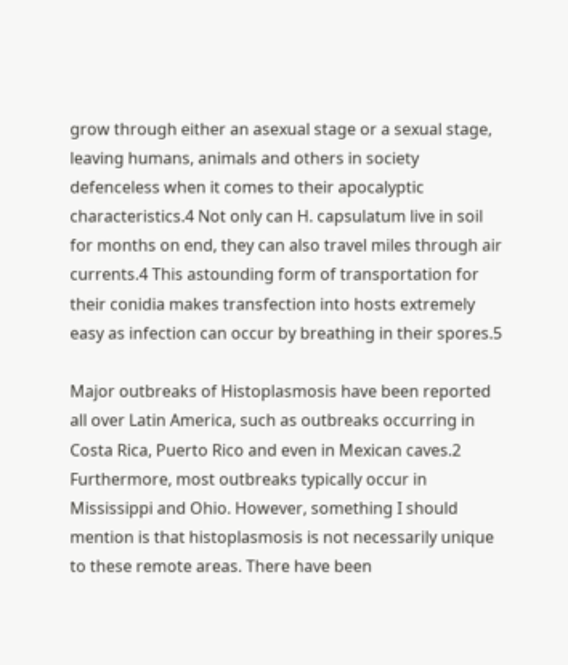grow through either an asexual stage or a sexual stage, leaving humans, animals and others in society defenceless when it comes to their apocalyptic characteristics.4 Not only can H. capsulatum live in soil for months on end, they can also travel miles through air currents.4 This astounding form of transportation for their conidia makes transfection into hosts extremely easy as infection can occur by breathing in their spores.5

Major outbreaks of Histoplasmosis have been reported all over Latin America, such as outbreaks occurring in Costa Rica, Puerto Rico and even in Mexican caves.2 Furthermore, most outbreaks typically occur in Mississippi and Ohio. However, something I should mention is that histoplasmosis is not necessarily unique to these remote areas. There have been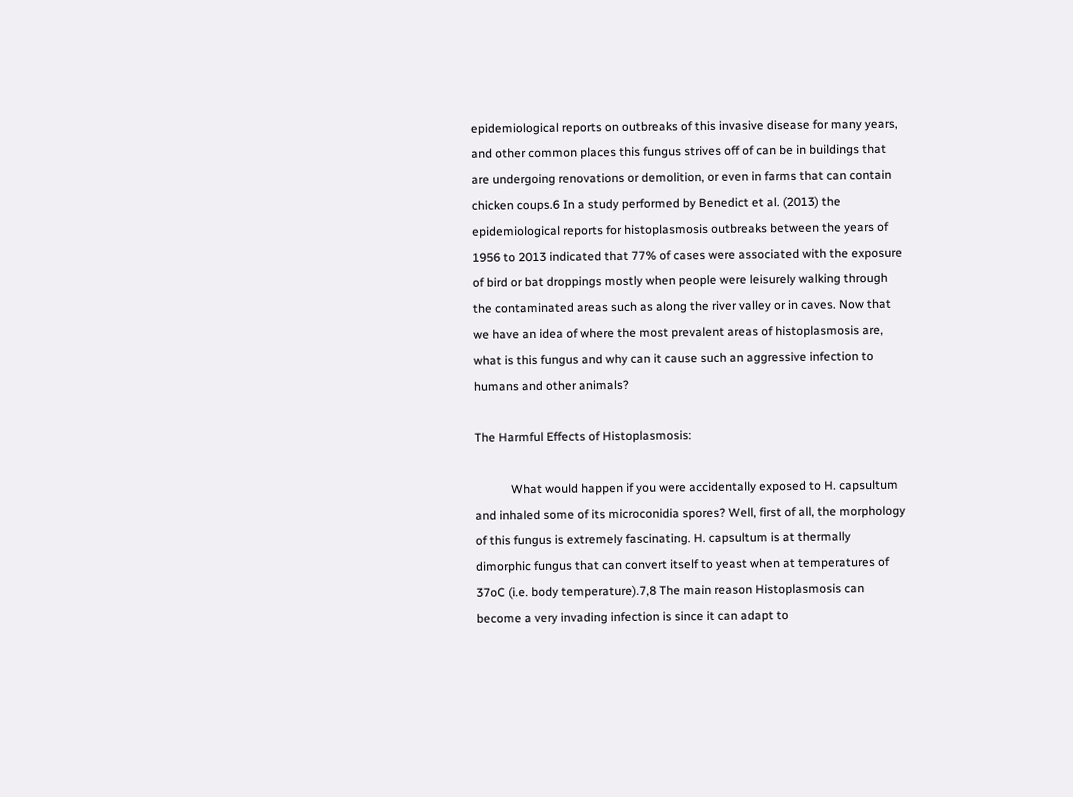epidemiological reports on outbreaks of this invasive disease for many years, and other common places this fungus strives off of can be in buildings that are undergoing renovations or demolition, or even in farms that can contain chicken coups.6 In a study performed by Benedict et al. (2013) the epidemiological reports for histoplasmosis outbreaks between the years of 1956 to 2013 indicated that 77% of cases were associated with the exposure of bird or bat droppings mostly when people were leisurely walking through the contaminated areas such as along the river valley or in caves. Now that we have an idea of where the most prevalent areas of histoplasmosis are, what is this fungus and why can it cause such an aggressive infection to humans and other animals?

The Harmful Effects of Histoplasmosis:

            What would happen if you were accidentally exposed to H. capsultum and inhaled some of its microconidia spores? Well, first of all, the morphology of this fungus is extremely fascinating. H. capsultum is at thermally dimorphic fungus that can convert itself to yeast when at temperatures of 37oC (i.e. body temperature).7,8 The main reason Histoplasmosis can become a very invading infection is since it can adapt to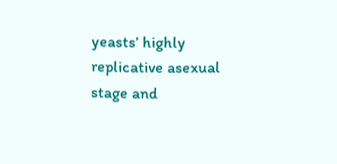yeasts’ highly replicative asexual stage and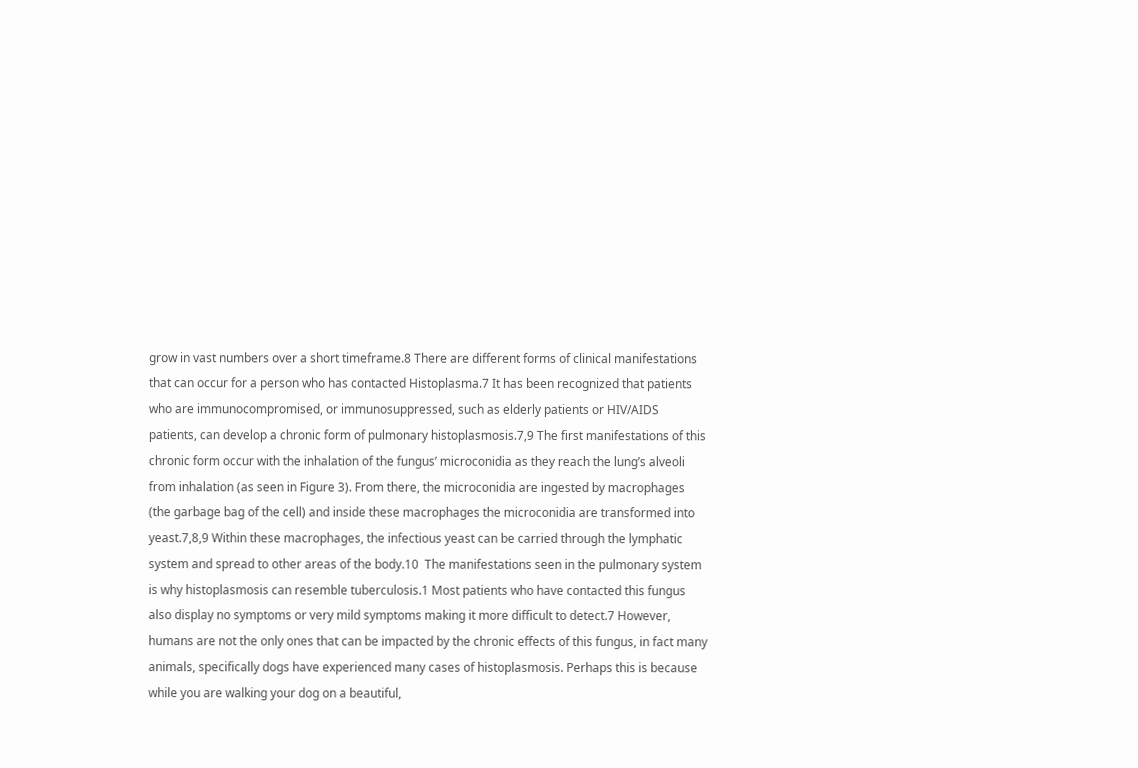grow in vast numbers over a short timeframe.8 There are different forms of clinical manifestations that can occur for a person who has contacted Histoplasma.7 It has been recognized that patients who are immunocompromised, or immunosuppressed, such as elderly patients or HIV/AIDS patients, can develop a chronic form of pulmonary histoplasmosis.7,9 The first manifestations of this chronic form occur with the inhalation of the fungus’ microconidia as they reach the lung’s alveoli from inhalation (as seen in Figure 3). From there, the microconidia are ingested by macrophages (the garbage bag of the cell) and inside these macrophages the microconidia are transformed into yeast.7,8,9 Within these macrophages, the infectious yeast can be carried through the lymphatic system and spread to other areas of the body.10  The manifestations seen in the pulmonary system is why histoplasmosis can resemble tuberculosis.1 Most patients who have contacted this fungus also display no symptoms or very mild symptoms making it more difficult to detect.7 However, humans are not the only ones that can be impacted by the chronic effects of this fungus, in fact many animals, specifically dogs have experienced many cases of histoplasmosis. Perhaps this is because while you are walking your dog on a beautiful,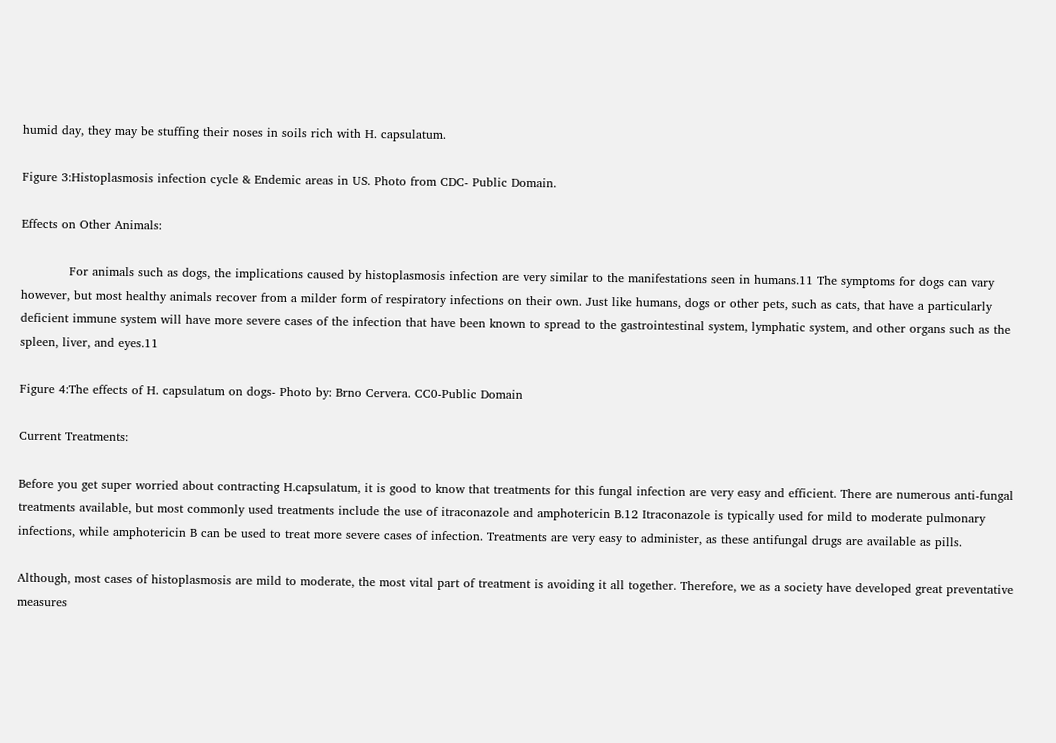humid day, they may be stuffing their noses in soils rich with H. capsulatum.

Figure 3:Histoplasmosis infection cycle & Endemic areas in US. Photo from CDC- Public Domain.

Effects on Other Animals:

            For animals such as dogs, the implications caused by histoplasmosis infection are very similar to the manifestations seen in humans.11 The symptoms for dogs can vary however, but most healthy animals recover from a milder form of respiratory infections on their own. Just like humans, dogs or other pets, such as cats, that have a particularly deficient immune system will have more severe cases of the infection that have been known to spread to the gastrointestinal system, lymphatic system, and other organs such as the spleen, liver, and eyes.11

Figure 4:The effects of H. capsulatum on dogs- Photo by: Brno Cervera. CC0-Public Domain

Current Treatments:

Before you get super worried about contracting H.capsulatum, it is good to know that treatments for this fungal infection are very easy and efficient. There are numerous anti-fungal treatments available, but most commonly used treatments include the use of itraconazole and amphotericin B.12 Itraconazole is typically used for mild to moderate pulmonary infections, while amphotericin B can be used to treat more severe cases of infection. Treatments are very easy to administer, as these antifungal drugs are available as pills.

Although, most cases of histoplasmosis are mild to moderate, the most vital part of treatment is avoiding it all together. Therefore, we as a society have developed great preventative measures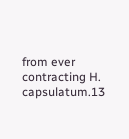from ever contracting H. capsulatum.13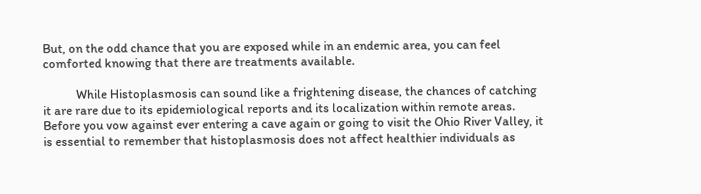But, on the odd chance that you are exposed while in an endemic area, you can feel comforted knowing that there are treatments available.

           While Histoplasmosis can sound like a frightening disease, the chances of catching it are rare due to its epidemiological reports and its localization within remote areas. Before you vow against ever entering a cave again or going to visit the Ohio River Valley, it is essential to remember that histoplasmosis does not affect healthier individuals as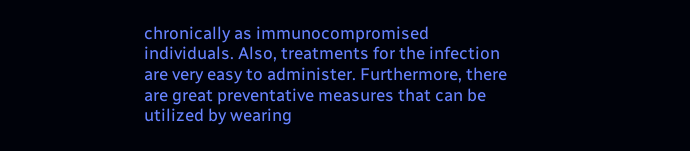chronically as immunocompromised individuals. Also, treatments for the infection are very easy to administer. Furthermore, there are great preventative measures that can be utilized by wearing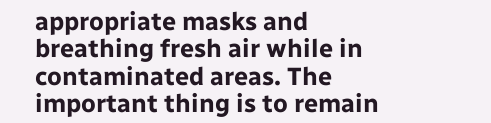appropriate masks and breathing fresh air while in contaminated areas. The important thing is to remain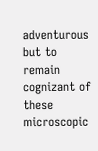adventurous but to remain cognizant of these microscopic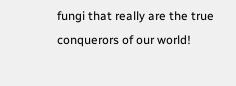fungi that really are the true conquerors of our world!